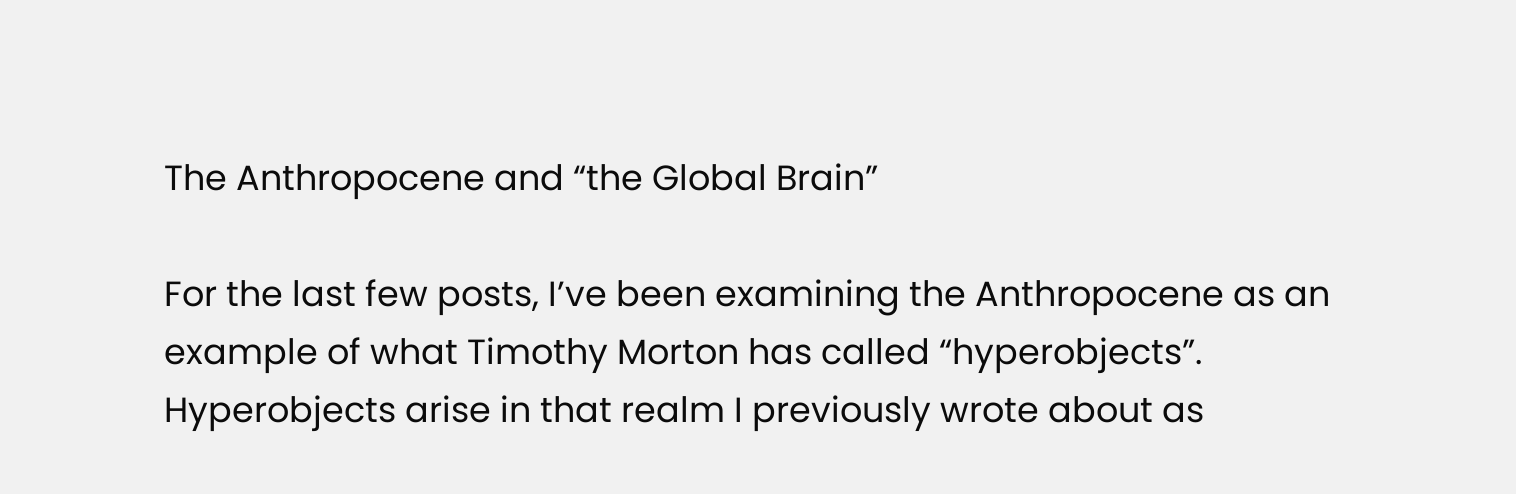The Anthropocene and “the Global Brain”

For the last few posts, I’ve been examining the Anthropocene as an example of what Timothy Morton has called “hyperobjects”. Hyperobjects arise in that realm I previously wrote about as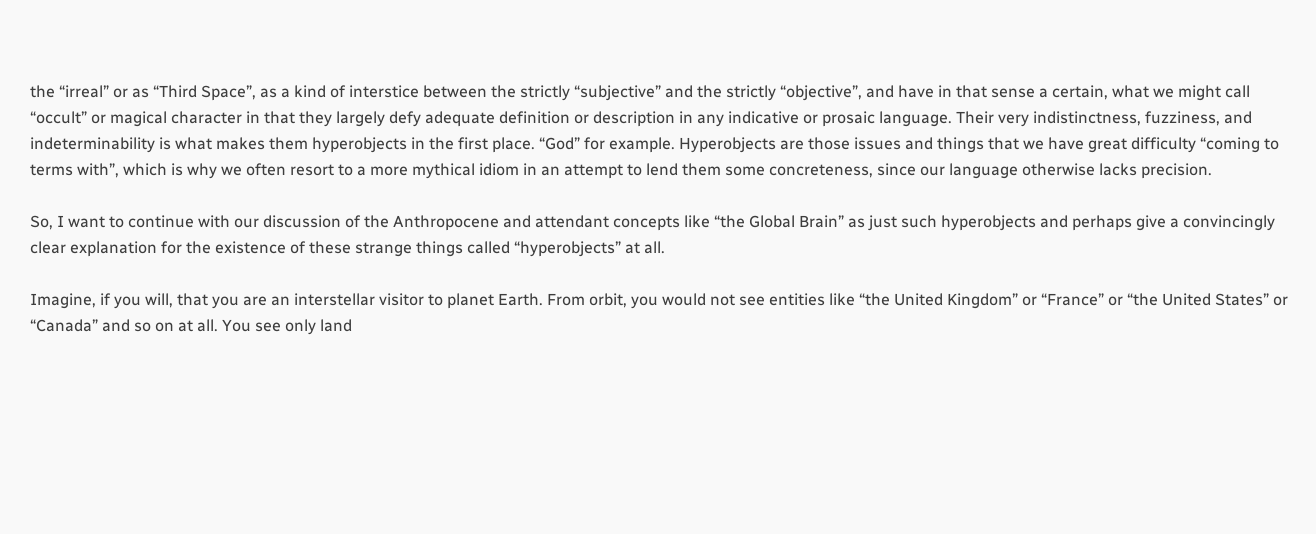the “irreal” or as “Third Space”, as a kind of interstice between the strictly “subjective” and the strictly “objective”, and have in that sense a certain, what we might call “occult” or magical character in that they largely defy adequate definition or description in any indicative or prosaic language. Their very indistinctness, fuzziness, and indeterminability is what makes them hyperobjects in the first place. “God” for example. Hyperobjects are those issues and things that we have great difficulty “coming to terms with”, which is why we often resort to a more mythical idiom in an attempt to lend them some concreteness, since our language otherwise lacks precision.

So, I want to continue with our discussion of the Anthropocene and attendant concepts like “the Global Brain” as just such hyperobjects and perhaps give a convincingly clear explanation for the existence of these strange things called “hyperobjects” at all.

Imagine, if you will, that you are an interstellar visitor to planet Earth. From orbit, you would not see entities like “the United Kingdom” or “France” or “the United States” or “Canada” and so on at all. You see only land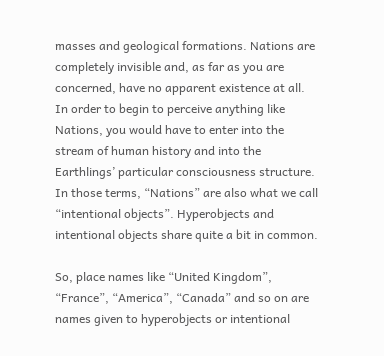masses and geological formations. Nations are completely invisible and, as far as you are concerned, have no apparent existence at all. In order to begin to perceive anything like Nations, you would have to enter into the stream of human history and into the Earthlings’ particular consciousness structure. In those terms, “Nations” are also what we call “intentional objects”. Hyperobjects and intentional objects share quite a bit in common.

So, place names like “United Kingdom”, “France”, “America”, “Canada” and so on are names given to hyperobjects or intentional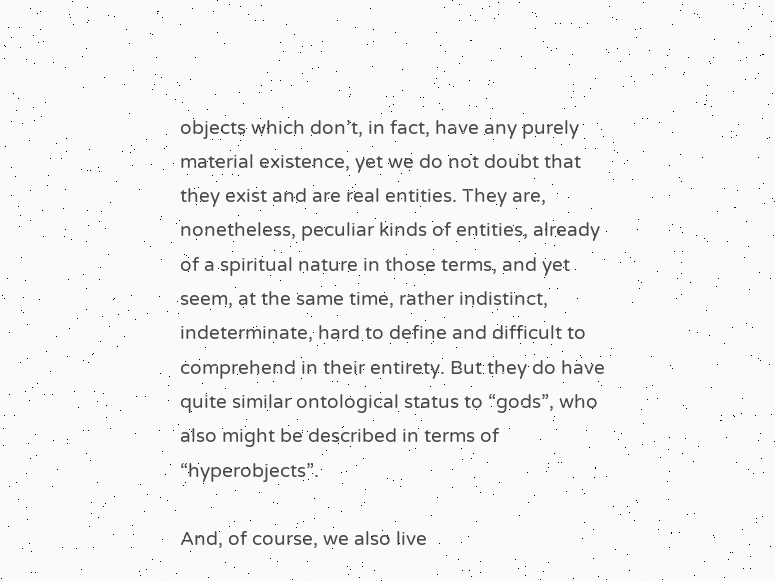objects which don’t, in fact, have any purely material existence, yet we do not doubt that they exist and are real entities. They are, nonetheless, peculiar kinds of entities, already of a spiritual nature in those terms, and yet seem, at the same time, rather indistinct, indeterminate, hard to define and difficult to comprehend in their entirety. But they do have quite similar ontological status to “gods”, who also might be described in terms of “hyperobjects”.

And, of course, we also live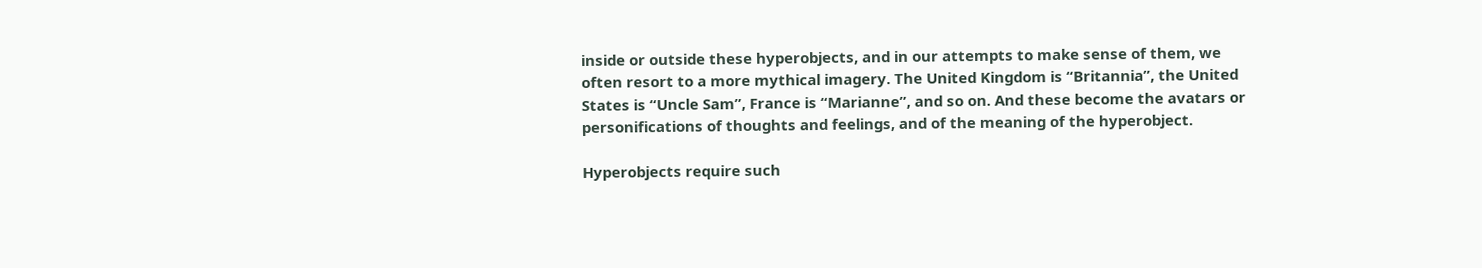inside or outside these hyperobjects, and in our attempts to make sense of them, we often resort to a more mythical imagery. The United Kingdom is “Britannia”, the United States is “Uncle Sam”, France is “Marianne”, and so on. And these become the avatars or personifications of thoughts and feelings, and of the meaning of the hyperobject.

Hyperobjects require such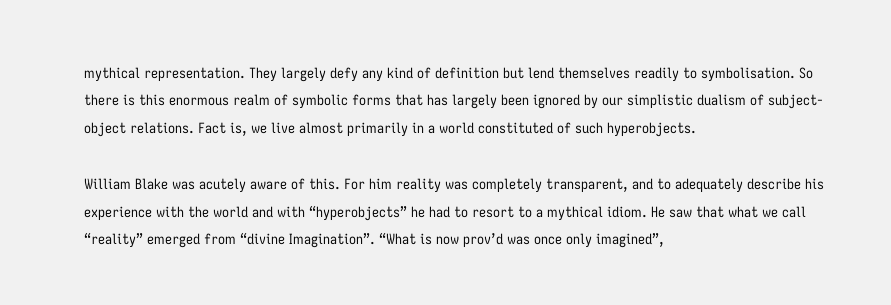mythical representation. They largely defy any kind of definition but lend themselves readily to symbolisation. So there is this enormous realm of symbolic forms that has largely been ignored by our simplistic dualism of subject-object relations. Fact is, we live almost primarily in a world constituted of such hyperobjects.

William Blake was acutely aware of this. For him reality was completely transparent, and to adequately describe his experience with the world and with “hyperobjects” he had to resort to a mythical idiom. He saw that what we call “reality” emerged from “divine Imagination”. “What is now prov’d was once only imagined”,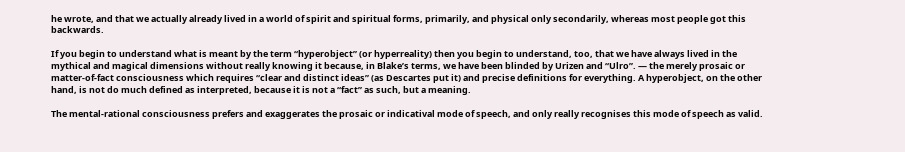he wrote, and that we actually already lived in a world of spirit and spiritual forms, primarily, and physical only secondarily, whereas most people got this backwards.

If you begin to understand what is meant by the term “hyperobject” (or hyperreality) then you begin to understand, too, that we have always lived in the mythical and magical dimensions without really knowing it because, in Blake’s terms, we have been blinded by Urizen and “Ulro”. — the merely prosaic or matter-of-fact consciousness which requires “clear and distinct ideas” (as Descartes put it) and precise definitions for everything. A hyperobject, on the other hand, is not do much defined as interpreted, because it is not a “fact” as such, but a meaning.

The mental-rational consciousness prefers and exaggerates the prosaic or indicatival mode of speech, and only really recognises this mode of speech as valid.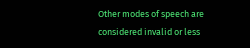Other modes of speech are considered invalid or less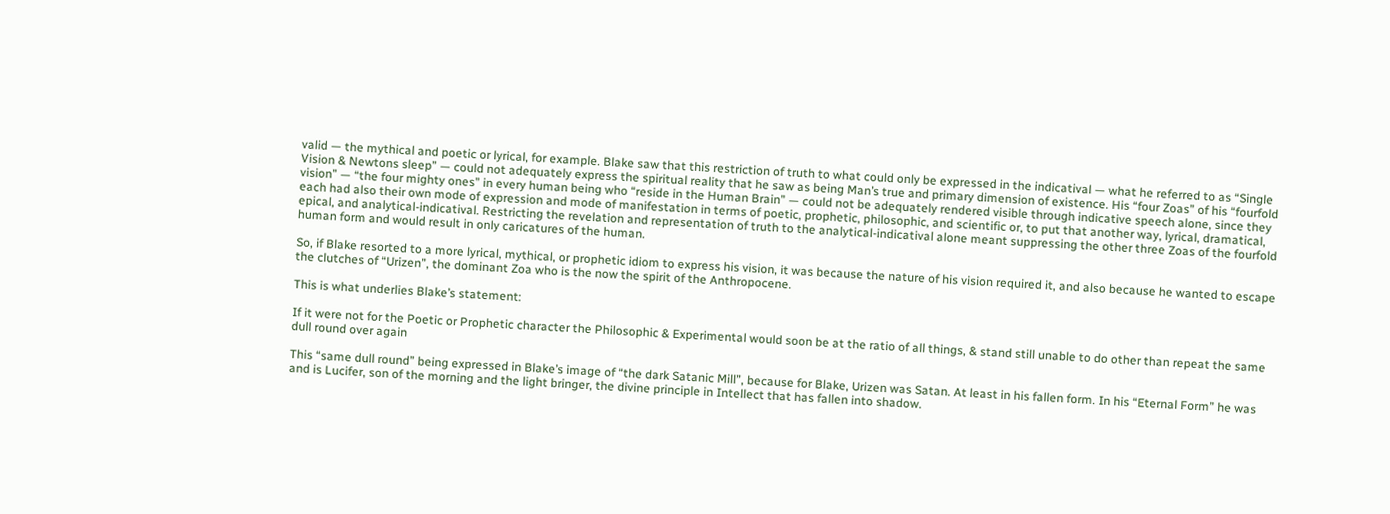valid — the mythical and poetic or lyrical, for example. Blake saw that this restriction of truth to what could only be expressed in the indicatival — what he referred to as “Single Vision & Newtons sleep” — could not adequately express the spiritual reality that he saw as being Man’s true and primary dimension of existence. His “four Zoas” of his “fourfold vision” — “the four mighty ones” in every human being who “reside in the Human Brain” — could not be adequately rendered visible through indicative speech alone, since they each had also their own mode of expression and mode of manifestation in terms of poetic, prophetic, philosophic, and scientific or, to put that another way, lyrical, dramatical, epical, and analytical-indicatival. Restricting the revelation and representation of truth to the analytical-indicatival alone meant suppressing the other three Zoas of the fourfold human form and would result in only caricatures of the human.

So, if Blake resorted to a more lyrical, mythical, or prophetic idiom to express his vision, it was because the nature of his vision required it, and also because he wanted to escape the clutches of “Urizen”, the dominant Zoa who is the now the spirit of the Anthropocene.

This is what underlies Blake’s statement:

If it were not for the Poetic or Prophetic character the Philosophic & Experimental would soon be at the ratio of all things, & stand still unable to do other than repeat the same dull round over again

This “same dull round” being expressed in Blake’s image of “the dark Satanic Mill”, because for Blake, Urizen was Satan. At least in his fallen form. In his “Eternal Form” he was and is Lucifer, son of the morning and the light bringer, the divine principle in Intellect that has fallen into shadow.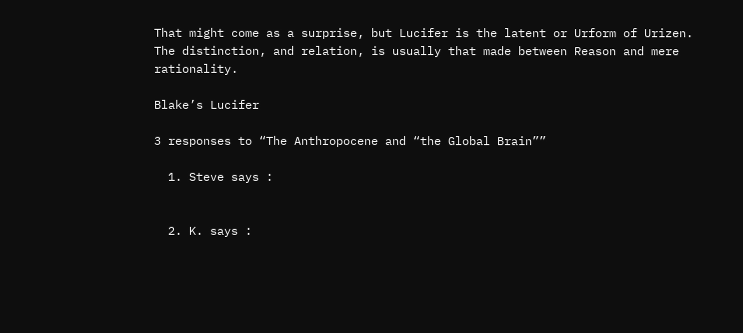That might come as a surprise, but Lucifer is the latent or Urform of Urizen. The distinction, and relation, is usually that made between Reason and mere rationality.

Blake’s Lucifer

3 responses to “The Anthropocene and “the Global Brain””

  1. Steve says :


  2. K. says :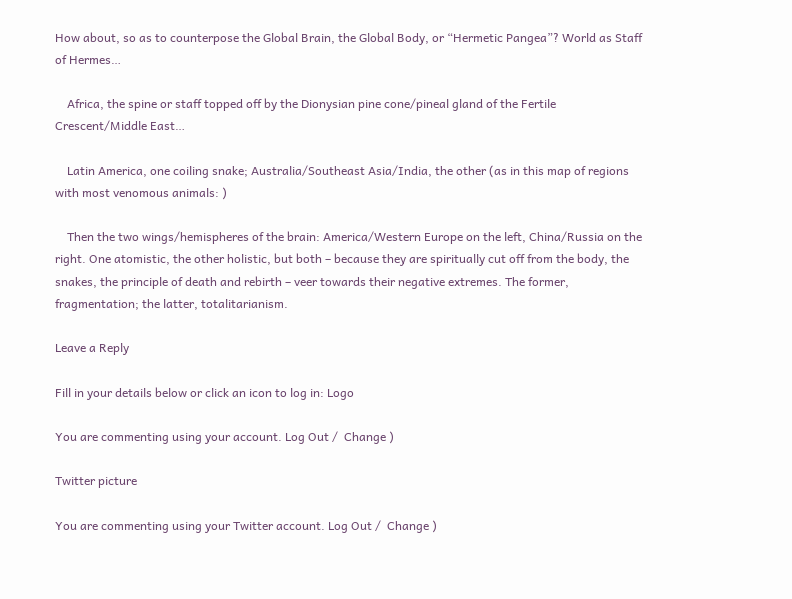How about, so as to counterpose the Global Brain, the Global Body, or “Hermetic Pangea”? World as Staff of Hermes…

    Africa, the spine or staff topped off by the Dionysian pine cone/pineal gland of the Fertile Crescent/Middle East…

    Latin America, one coiling snake; Australia/Southeast Asia/India, the other (as in this map of regions with most venomous animals: )

    Then the two wings/hemispheres of the brain: America/Western Europe on the left, China/Russia on the right. One atomistic, the other holistic, but both – because they are spiritually cut off from the body, the snakes, the principle of death and rebirth – veer towards their negative extremes. The former, fragmentation; the latter, totalitarianism.

Leave a Reply

Fill in your details below or click an icon to log in: Logo

You are commenting using your account. Log Out /  Change )

Twitter picture

You are commenting using your Twitter account. Log Out /  Change )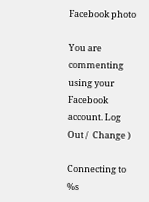Facebook photo

You are commenting using your Facebook account. Log Out /  Change )

Connecting to %s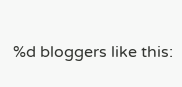%d bloggers like this: